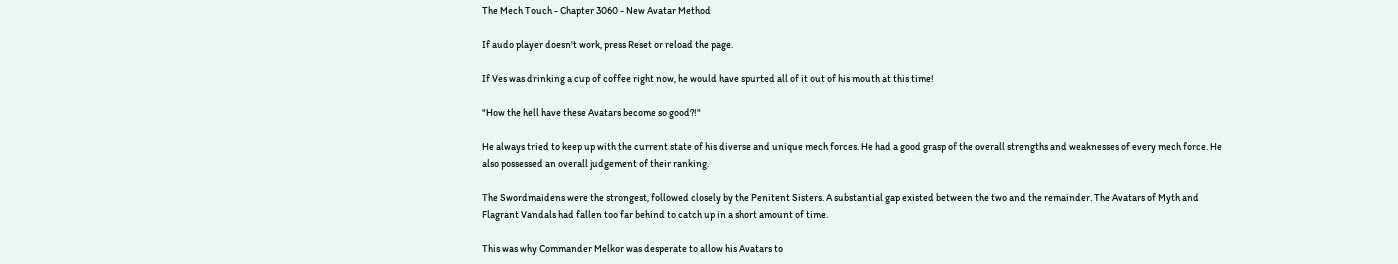The Mech Touch - Chapter 3060 - New Avatar Method

If audo player doesn't work, press Reset or reload the page.

If Ves was drinking a cup of coffee right now, he would have spurted all of it out of his mouth at this time!

"How the hell have these Avatars become so good?!"

He always tried to keep up with the current state of his diverse and unique mech forces. He had a good grasp of the overall strengths and weaknesses of every mech force. He also possessed an overall judgement of their ranking.

The Swordmaidens were the strongest, followed closely by the Penitent Sisters. A substantial gap existed between the two and the remainder. The Avatars of Myth and Flagrant Vandals had fallen too far behind to catch up in a short amount of time.

This was why Commander Melkor was desperate to allow his Avatars to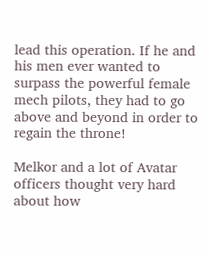lead this operation. If he and his men ever wanted to surpass the powerful female mech pilots, they had to go above and beyond in order to regain the throne!

Melkor and a lot of Avatar officers thought very hard about how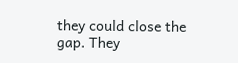they could close the gap. They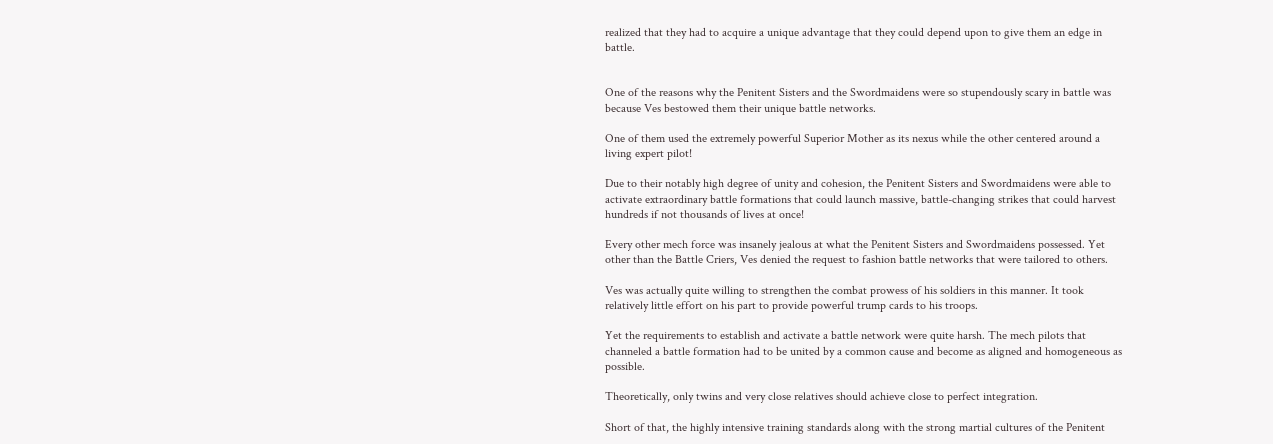realized that they had to acquire a unique advantage that they could depend upon to give them an edge in battle.


One of the reasons why the Penitent Sisters and the Swordmaidens were so stupendously scary in battle was because Ves bestowed them their unique battle networks.

One of them used the extremely powerful Superior Mother as its nexus while the other centered around a living expert pilot!

Due to their notably high degree of unity and cohesion, the Penitent Sisters and Swordmaidens were able to activate extraordinary battle formations that could launch massive, battle-changing strikes that could harvest hundreds if not thousands of lives at once!

Every other mech force was insanely jealous at what the Penitent Sisters and Swordmaidens possessed. Yet other than the Battle Criers, Ves denied the request to fashion battle networks that were tailored to others.

Ves was actually quite willing to strengthen the combat prowess of his soldiers in this manner. It took relatively little effort on his part to provide powerful trump cards to his troops.

Yet the requirements to establish and activate a battle network were quite harsh. The mech pilots that channeled a battle formation had to be united by a common cause and become as aligned and homogeneous as possible.

Theoretically, only twins and very close relatives should achieve close to perfect integration.

Short of that, the highly intensive training standards along with the strong martial cultures of the Penitent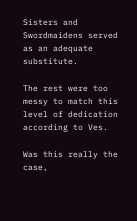Sisters and Swordmaidens served as an adequate substitute.

The rest were too messy to match this level of dedication according to Ves.

Was this really the case,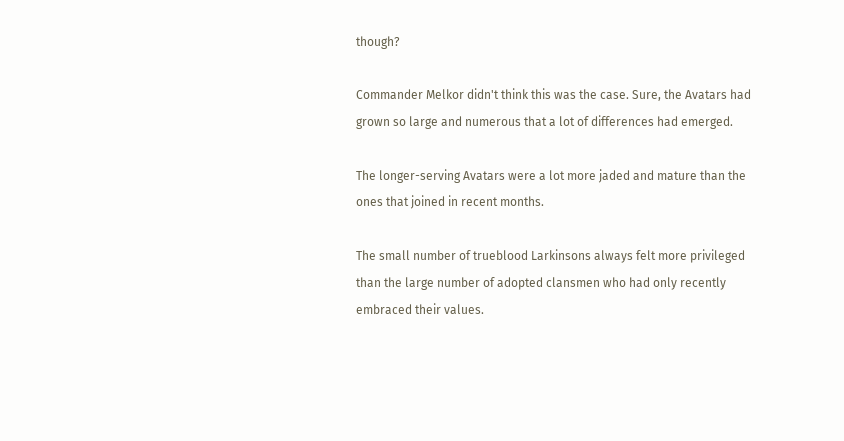though?

Commander Melkor didn't think this was the case. Sure, the Avatars had grown so large and numerous that a lot of differences had emerged.

The longer-serving Avatars were a lot more jaded and mature than the ones that joined in recent months.

The small number of trueblood Larkinsons always felt more privileged than the large number of adopted clansmen who had only recently embraced their values.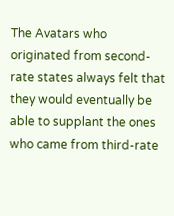The Avatars who originated from second-rate states always felt that they would eventually be able to supplant the ones who came from third-rate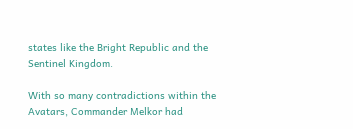states like the Bright Republic and the Sentinel Kingdom.

With so many contradictions within the Avatars, Commander Melkor had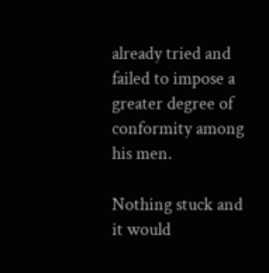already tried and failed to impose a greater degree of conformity among his men.

Nothing stuck and it would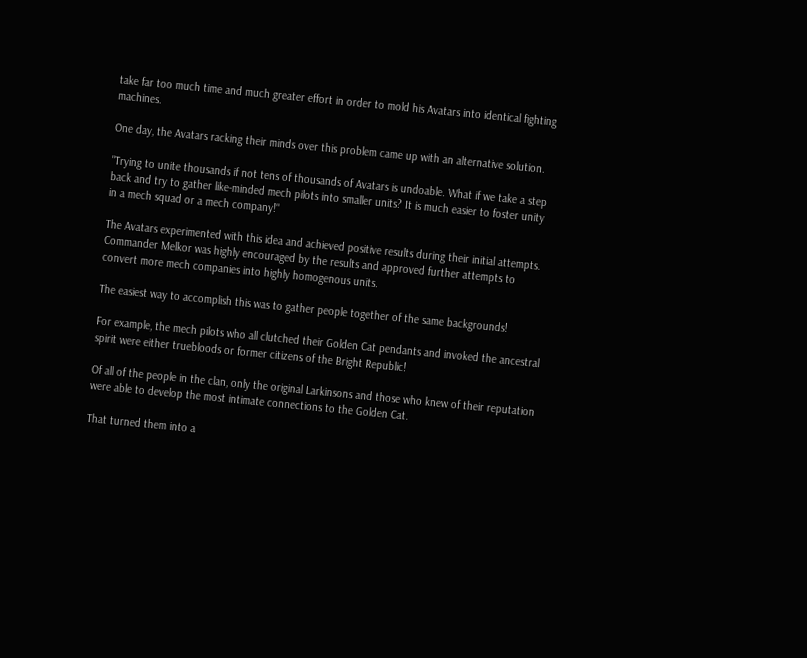take far too much time and much greater effort in order to mold his Avatars into identical fighting machines.

One day, the Avatars racking their minds over this problem came up with an alternative solution.

"Trying to unite thousands if not tens of thousands of Avatars is undoable. What if we take a step back and try to gather like-minded mech pilots into smaller units? It is much easier to foster unity in a mech squad or a mech company!"

The Avatars experimented with this idea and achieved positive results during their initial attempts. Commander Melkor was highly encouraged by the results and approved further attempts to convert more mech companies into highly homogenous units.

The easiest way to accomplish this was to gather people together of the same backgrounds!

For example, the mech pilots who all clutched their Golden Cat pendants and invoked the ancestral spirit were either truebloods or former citizens of the Bright Republic!

Of all of the people in the clan, only the original Larkinsons and those who knew of their reputation were able to develop the most intimate connections to the Golden Cat.

That turned them into a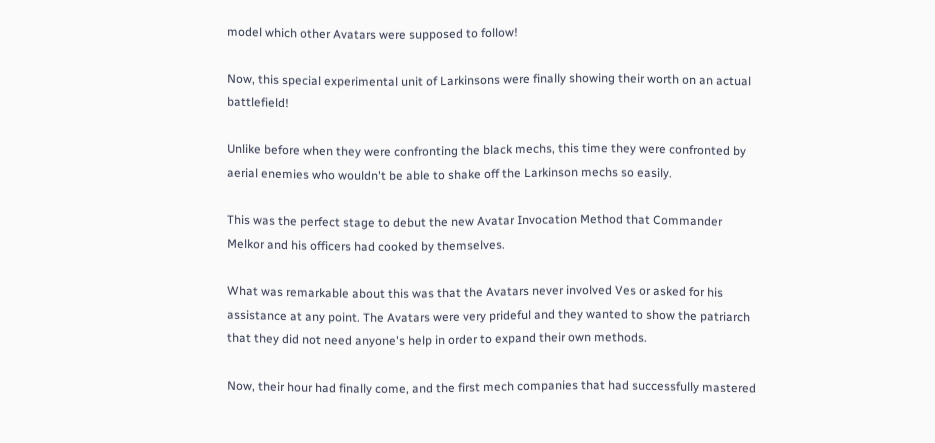model which other Avatars were supposed to follow!

Now, this special experimental unit of Larkinsons were finally showing their worth on an actual battlefield!

Unlike before when they were confronting the black mechs, this time they were confronted by aerial enemies who wouldn't be able to shake off the Larkinson mechs so easily.

This was the perfect stage to debut the new Avatar Invocation Method that Commander Melkor and his officers had cooked by themselves.

What was remarkable about this was that the Avatars never involved Ves or asked for his assistance at any point. The Avatars were very prideful and they wanted to show the patriarch that they did not need anyone's help in order to expand their own methods.

Now, their hour had finally come, and the first mech companies that had successfully mastered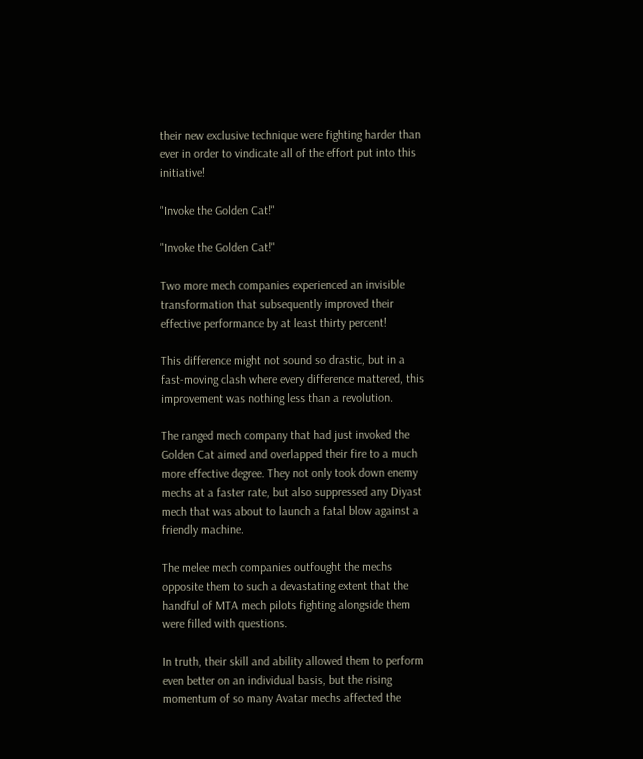their new exclusive technique were fighting harder than ever in order to vindicate all of the effort put into this initiative!

"Invoke the Golden Cat!"

"Invoke the Golden Cat!"

Two more mech companies experienced an invisible transformation that subsequently improved their effective performance by at least thirty percent!

This difference might not sound so drastic, but in a fast-moving clash where every difference mattered, this improvement was nothing less than a revolution.

The ranged mech company that had just invoked the Golden Cat aimed and overlapped their fire to a much more effective degree. They not only took down enemy mechs at a faster rate, but also suppressed any Diyast mech that was about to launch a fatal blow against a friendly machine.

The melee mech companies outfought the mechs opposite them to such a devastating extent that the handful of MTA mech pilots fighting alongside them were filled with questions.

In truth, their skill and ability allowed them to perform even better on an individual basis, but the rising momentum of so many Avatar mechs affected the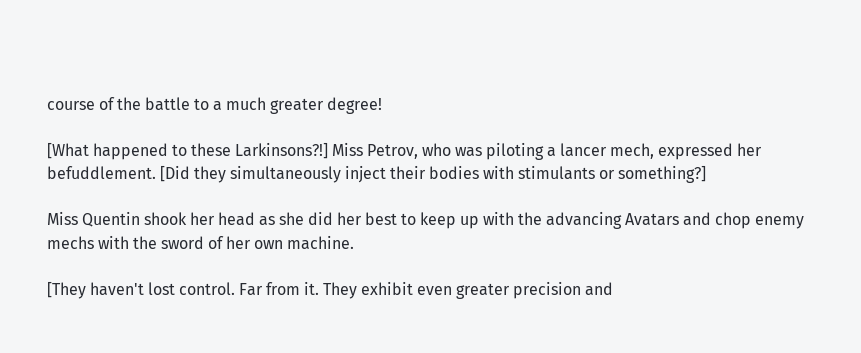course of the battle to a much greater degree!

[What happened to these Larkinsons?!] Miss Petrov, who was piloting a lancer mech, expressed her befuddlement. [Did they simultaneously inject their bodies with stimulants or something?]

Miss Quentin shook her head as she did her best to keep up with the advancing Avatars and chop enemy mechs with the sword of her own machine.

[They haven't lost control. Far from it. They exhibit even greater precision and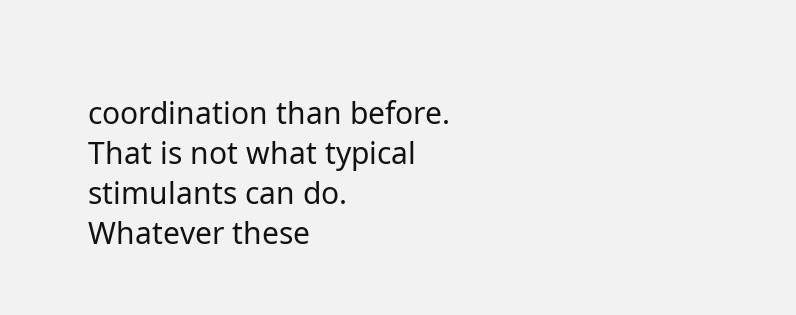coordination than before. That is not what typical stimulants can do. Whatever these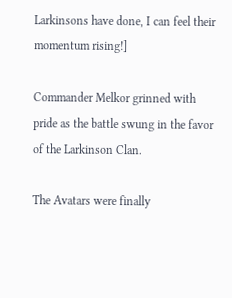Larkinsons have done, I can feel their momentum rising!]

Commander Melkor grinned with pride as the battle swung in the favor of the Larkinson Clan.

The Avatars were finally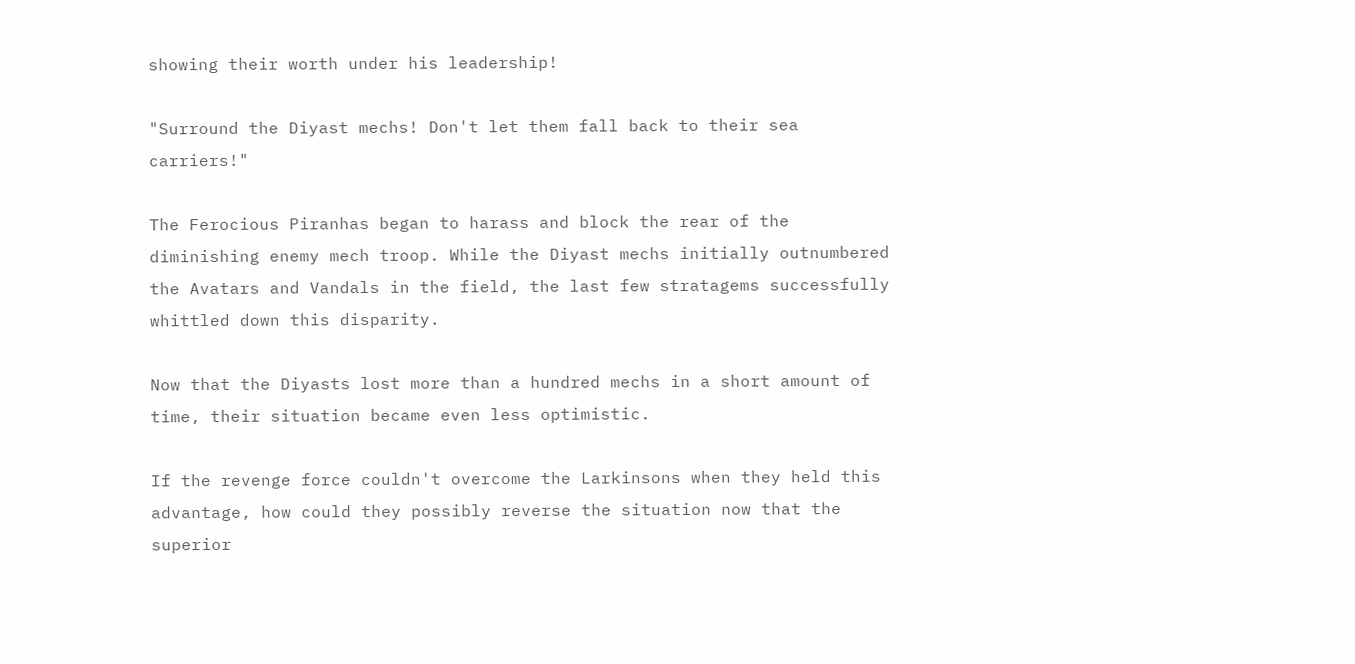showing their worth under his leadership!

"Surround the Diyast mechs! Don't let them fall back to their sea carriers!"

The Ferocious Piranhas began to harass and block the rear of the diminishing enemy mech troop. While the Diyast mechs initially outnumbered the Avatars and Vandals in the field, the last few stratagems successfully whittled down this disparity.

Now that the Diyasts lost more than a hundred mechs in a short amount of time, their situation became even less optimistic.

If the revenge force couldn't overcome the Larkinsons when they held this advantage, how could they possibly reverse the situation now that the superior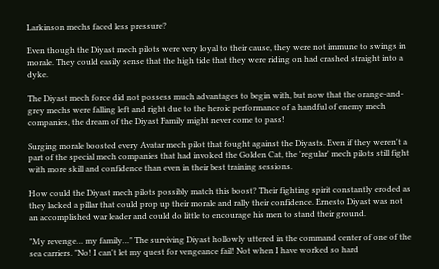Larkinson mechs faced less pressure?

Even though the Diyast mech pilots were very loyal to their cause, they were not immune to swings in morale. They could easily sense that the high tide that they were riding on had crashed straight into a dyke.

The Diyast mech force did not possess much advantages to begin with, but now that the orange-and-grey mechs were falling left and right due to the heroic performance of a handful of enemy mech companies, the dream of the Diyast Family might never come to pass!

Surging morale boosted every Avatar mech pilot that fought against the Diyasts. Even if they weren't a part of the special mech companies that had invoked the Golden Cat, the 'regular' mech pilots still fight with more skill and confidence than even in their best training sessions.

How could the Diyast mech pilots possibly match this boost? Their fighting spirit constantly eroded as they lacked a pillar that could prop up their morale and rally their confidence. Ernesto Diyast was not an accomplished war leader and could do little to encourage his men to stand their ground.

"My revenge… my family…" The surviving Diyast hollowly uttered in the command center of one of the sea carriers. "No! I can't let my quest for vengeance fail! Not when I have worked so hard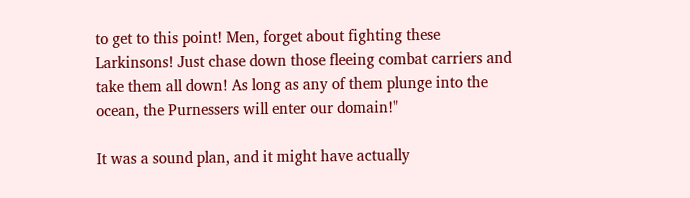to get to this point! Men, forget about fighting these Larkinsons! Just chase down those fleeing combat carriers and take them all down! As long as any of them plunge into the ocean, the Purnessers will enter our domain!"

It was a sound plan, and it might have actually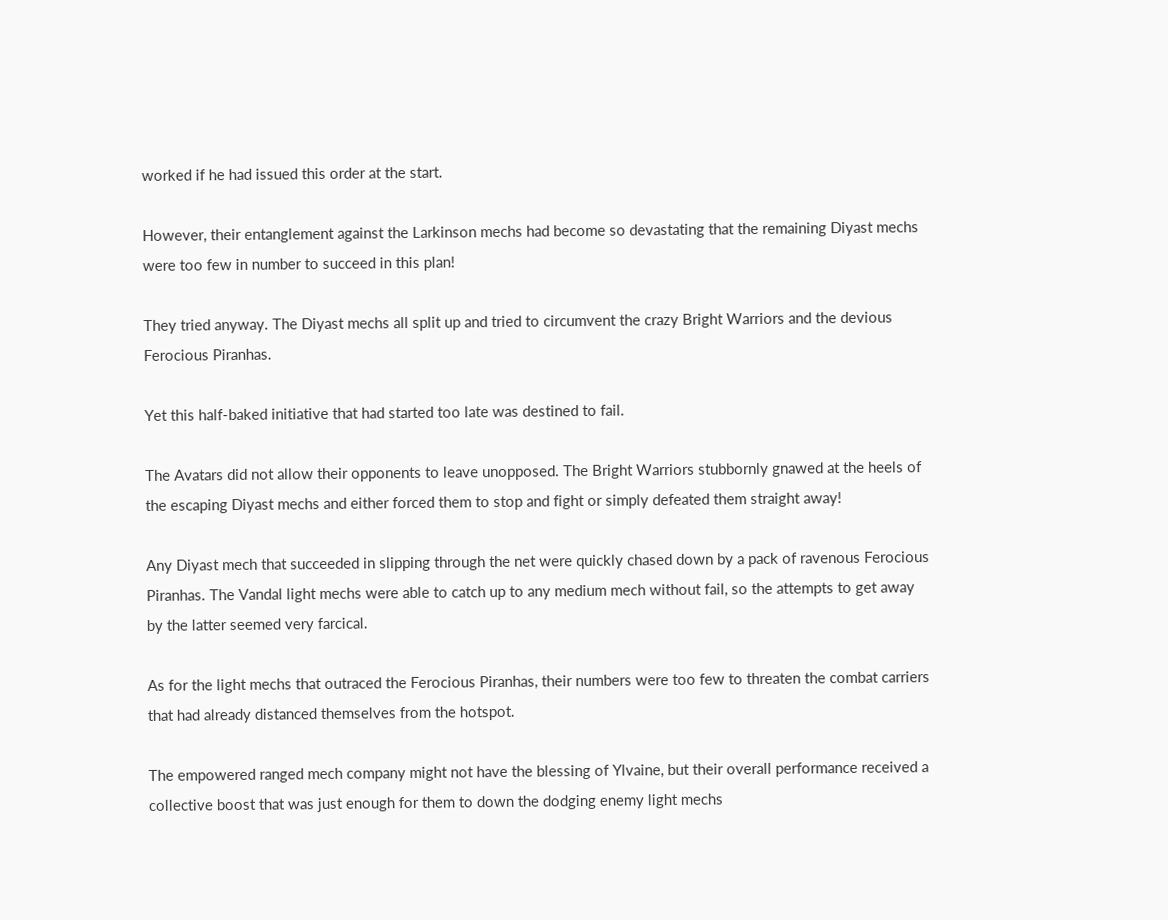worked if he had issued this order at the start.

However, their entanglement against the Larkinson mechs had become so devastating that the remaining Diyast mechs were too few in number to succeed in this plan!

They tried anyway. The Diyast mechs all split up and tried to circumvent the crazy Bright Warriors and the devious Ferocious Piranhas.

Yet this half-baked initiative that had started too late was destined to fail.

The Avatars did not allow their opponents to leave unopposed. The Bright Warriors stubbornly gnawed at the heels of the escaping Diyast mechs and either forced them to stop and fight or simply defeated them straight away!

Any Diyast mech that succeeded in slipping through the net were quickly chased down by a pack of ravenous Ferocious Piranhas. The Vandal light mechs were able to catch up to any medium mech without fail, so the attempts to get away by the latter seemed very farcical.

As for the light mechs that outraced the Ferocious Piranhas, their numbers were too few to threaten the combat carriers that had already distanced themselves from the hotspot.

The empowered ranged mech company might not have the blessing of Ylvaine, but their overall performance received a collective boost that was just enough for them to down the dodging enemy light mechs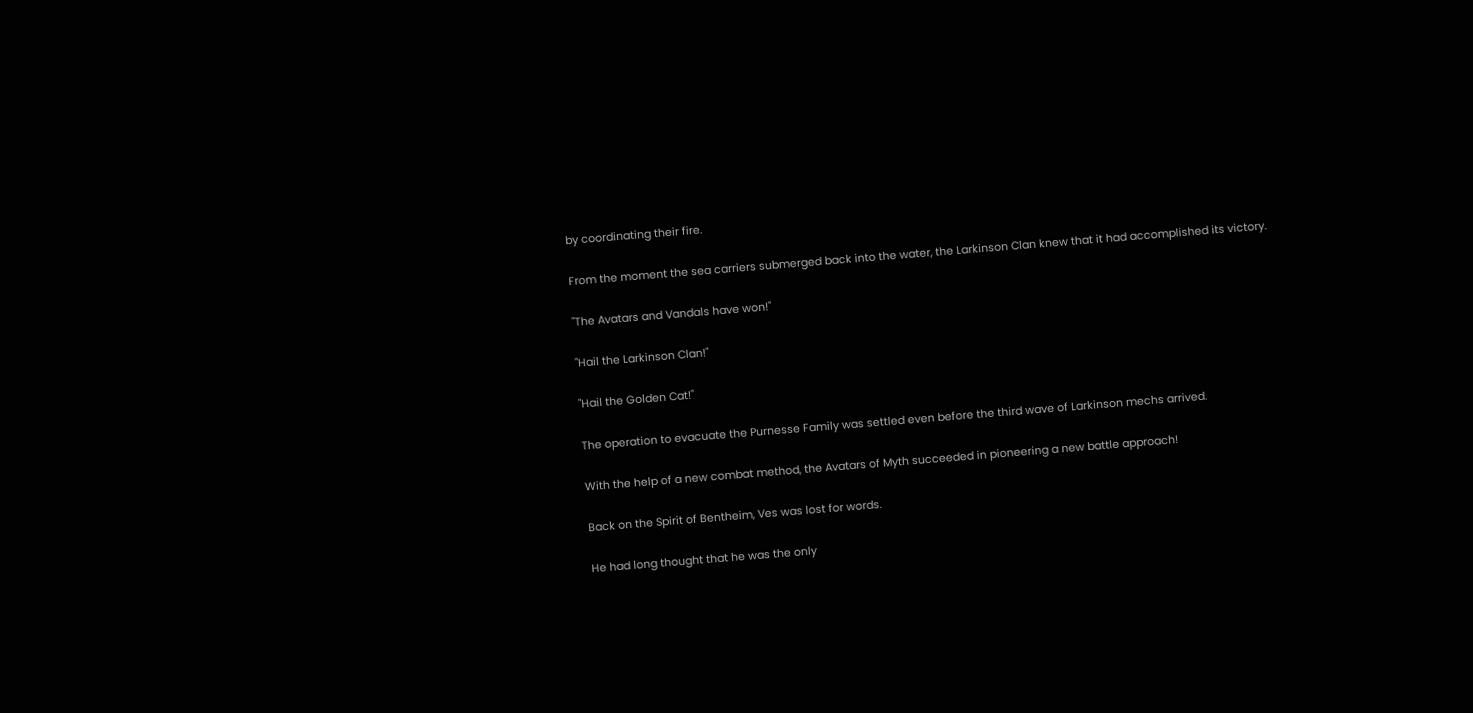by coordinating their fire.

From the moment the sea carriers submerged back into the water, the Larkinson Clan knew that it had accomplished its victory.

"The Avatars and Vandals have won!"

"Hail the Larkinson Clan!"

"Hail the Golden Cat!"

The operation to evacuate the Purnesse Family was settled even before the third wave of Larkinson mechs arrived.

With the help of a new combat method, the Avatars of Myth succeeded in pioneering a new battle approach!

Back on the Spirit of Bentheim, Ves was lost for words.

He had long thought that he was the only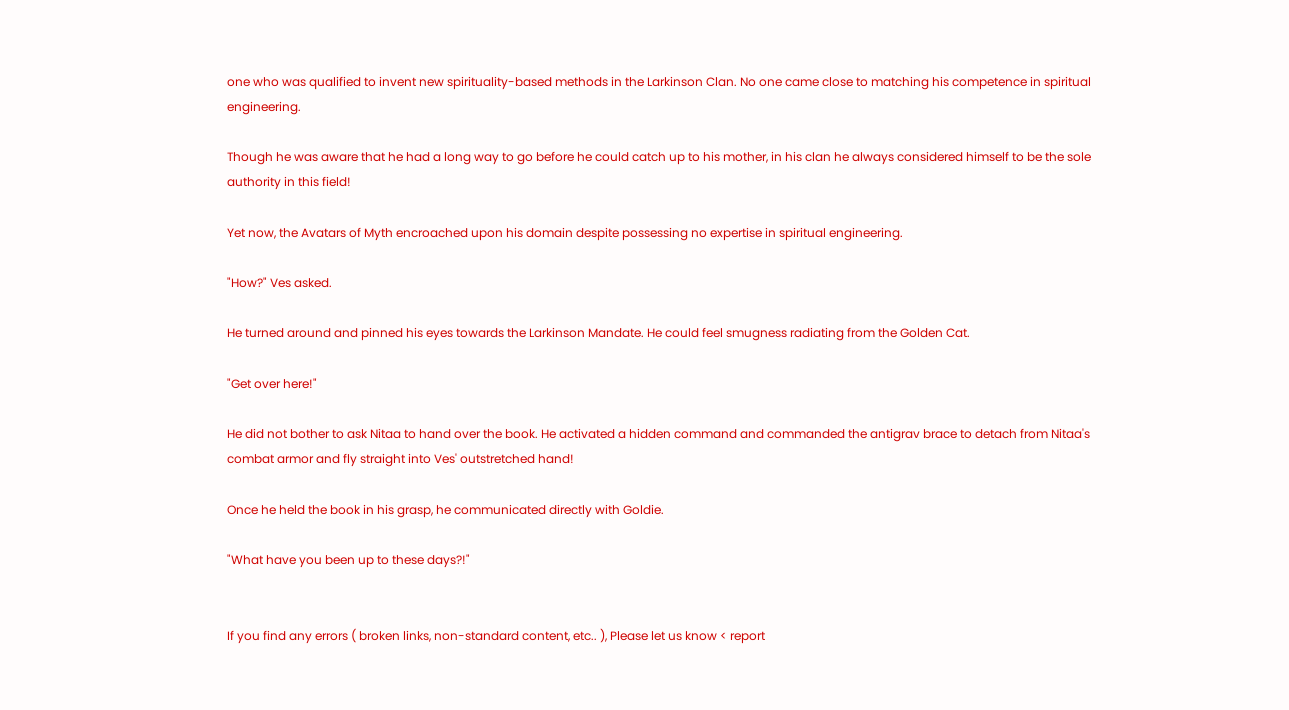one who was qualified to invent new spirituality-based methods in the Larkinson Clan. No one came close to matching his competence in spiritual engineering.

Though he was aware that he had a long way to go before he could catch up to his mother, in his clan he always considered himself to be the sole authority in this field!

Yet now, the Avatars of Myth encroached upon his domain despite possessing no expertise in spiritual engineering.

"How?" Ves asked.

He turned around and pinned his eyes towards the Larkinson Mandate. He could feel smugness radiating from the Golden Cat.

"Get over here!"

He did not bother to ask Nitaa to hand over the book. He activated a hidden command and commanded the antigrav brace to detach from Nitaa's combat armor and fly straight into Ves' outstretched hand!

Once he held the book in his grasp, he communicated directly with Goldie.

"What have you been up to these days?!"


If you find any errors ( broken links, non-standard content, etc.. ), Please let us know < report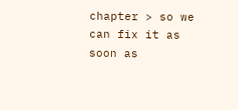chapter > so we can fix it as soon as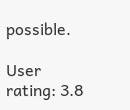possible.

User rating: 3.8